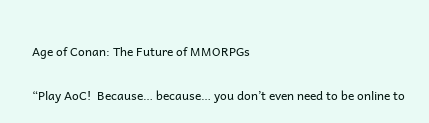Age of Conan: The Future of MMORPGs

“Play AoC!  Because… because… you don’t even need to be online to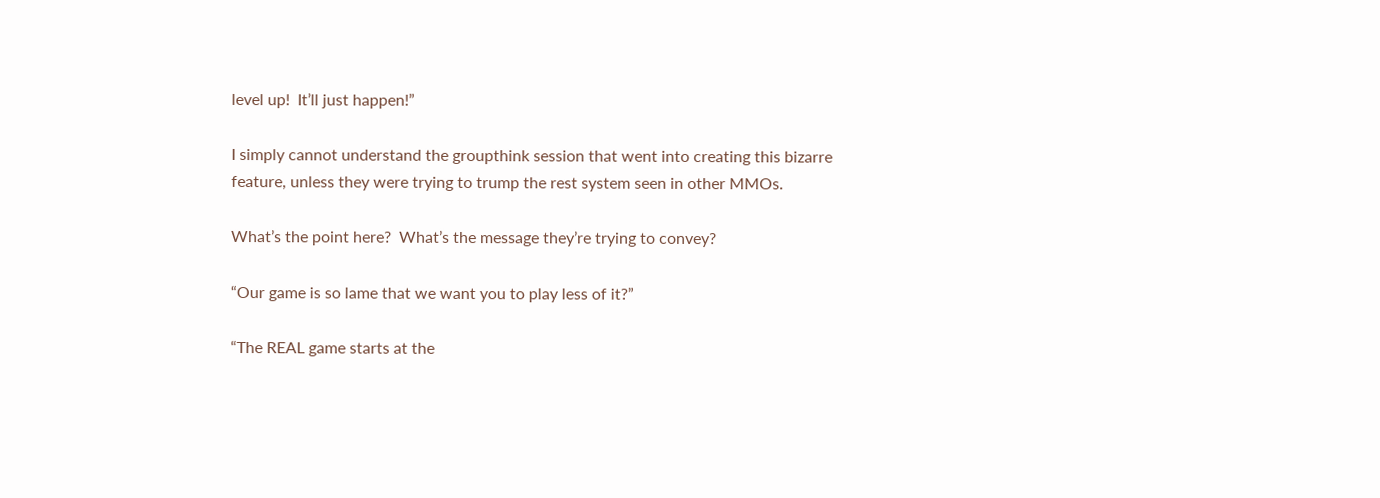level up!  It’ll just happen!”

I simply cannot understand the groupthink session that went into creating this bizarre feature, unless they were trying to trump the rest system seen in other MMOs.

What’s the point here?  What’s the message they’re trying to convey?

“Our game is so lame that we want you to play less of it?”

“The REAL game starts at the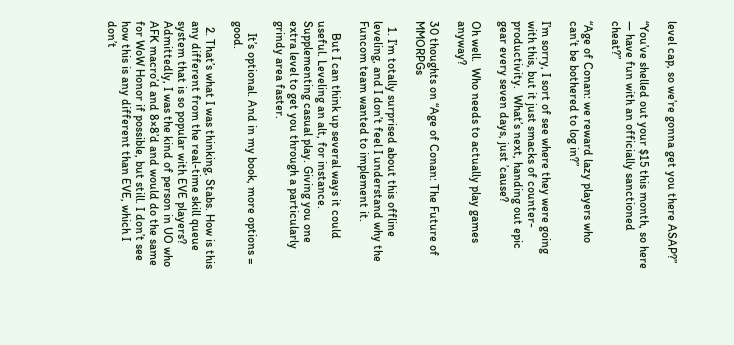level cap, so we’re gonna get you there ASAP?”

“You’ve shelled out your $15 this month, so here — have fun with an officially sanctioned cheat?”

“Age of Conan: we reward lazy players who can’t be bothered to log in?”

I’m sorry, I sort of see where they were going with this, but it just smacks of counter-productivity.  What’s next, handing out epic gear every seven days, just ’cause?

Oh well.  Who needs to actually play games anyway?

30 thoughts on “Age of Conan: The Future of MMORPGs

  1. I’m totally surprised about this offline leveling, and I don’t feel I understand why the Funcom team wanted to implement it.

    But I can think up several ways it could useful. Leveling an alt, for instance. Supplementing casual play. Giving you one extra level to get you through a particularly grindy area faster.

    It’s optional. And in my book, more options = good.

  2. That’s what I was thinking, Stabs. How is this any different from the real-time skill queue system that is so popular with EVE players? Admittedly, I was the kind of person in UO who AFK macro’d and 8×8’d and would do the same for WoW Honor if possible, but still. I don’t see how this is any different than EVE, which I don’t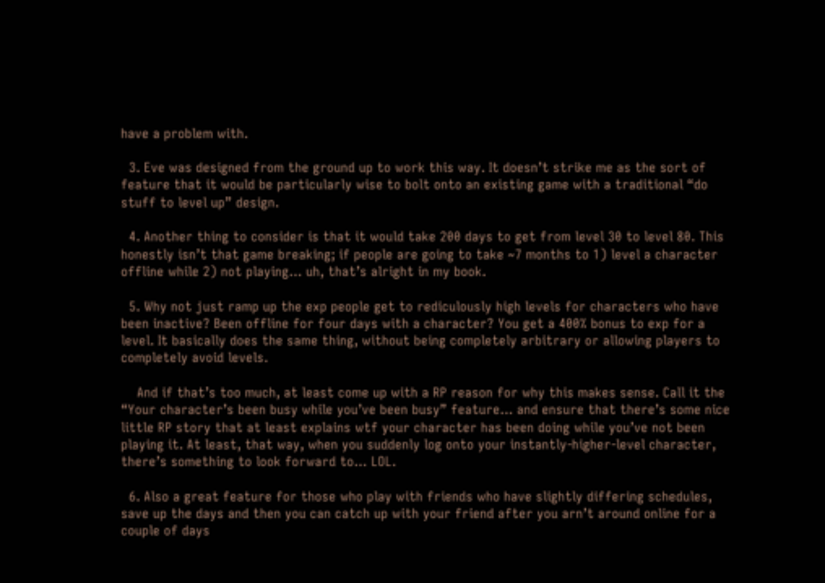have a problem with.

  3. Eve was designed from the ground up to work this way. It doesn’t strike me as the sort of feature that it would be particularly wise to bolt onto an existing game with a traditional “do stuff to level up” design.

  4. Another thing to consider is that it would take 200 days to get from level 30 to level 80. This honestly isn’t that game breaking; if people are going to take ~7 months to 1) level a character offline while 2) not playing… uh, that’s alright in my book.

  5. Why not just ramp up the exp people get to rediculously high levels for characters who have been inactive? Been offline for four days with a character? You get a 400% bonus to exp for a level. It basically does the same thing, without being completely arbitrary or allowing players to completely avoid levels.

    And if that’s too much, at least come up with a RP reason for why this makes sense. Call it the “Your character’s been busy while you’ve been busy” feature… and ensure that there’s some nice little RP story that at least explains wtf your character has been doing while you’ve not been playing it. At least, that way, when you suddenly log onto your instantly-higher-level character, there’s something to look forward to… LOL.

  6. Also a great feature for those who play with friends who have slightly differing schedules, save up the days and then you can catch up with your friend after you arn’t around online for a couple of days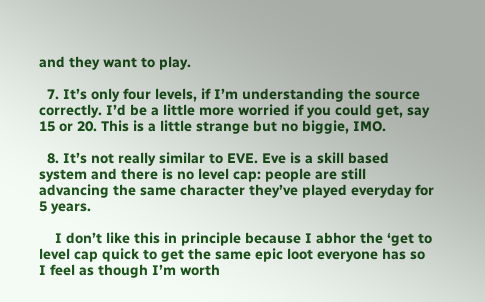and they want to play.

  7. It’s only four levels, if I’m understanding the source correctly. I’d be a little more worried if you could get, say 15 or 20. This is a little strange but no biggie, IMO.

  8. It’s not really similar to EVE. Eve is a skill based system and there is no level cap: people are still advancing the same character they’ve played everyday for 5 years.

    I don’t like this in principle because I abhor the ‘get to level cap quick to get the same epic loot everyone has so I feel as though I’m worth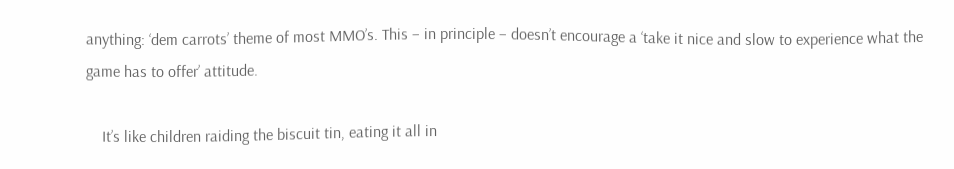anything: ‘dem carrots’ theme of most MMO’s. This – in principle – doesn’t encourage a ‘take it nice and slow to experience what the game has to offer’ attitude.

    It’s like children raiding the biscuit tin, eating it all in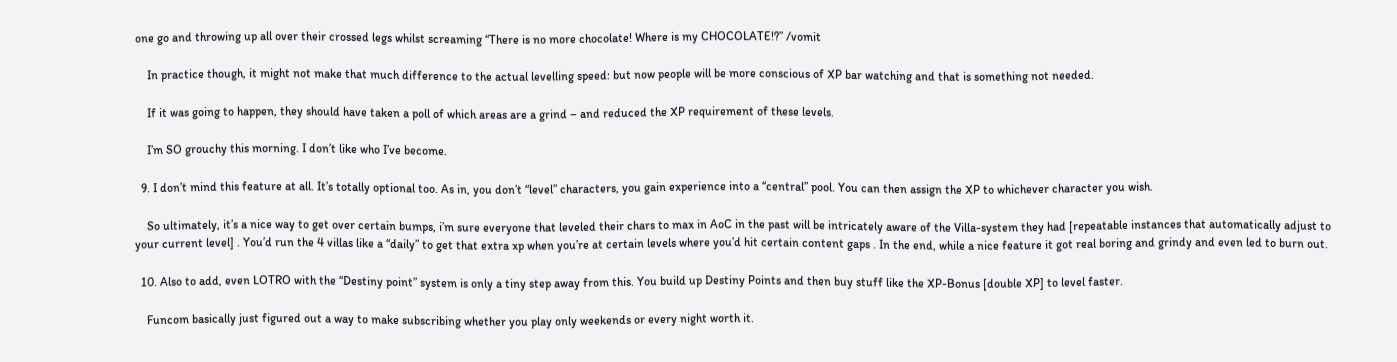one go and throwing up all over their crossed legs whilst screaming “There is no more chocolate! Where is my CHOCOLATE!?” /vomit

    In practice though, it might not make that much difference to the actual levelling speed: but now people will be more conscious of XP bar watching and that is something not needed.

    If it was going to happen, they should have taken a poll of which areas are a grind – and reduced the XP requirement of these levels.

    I’m SO grouchy this morning. I don’t like who I’ve become.

  9. I don’t mind this feature at all. It’s totally optional too. As in, you don’t “level” characters, you gain experience into a “central” pool. You can then assign the XP to whichever character you wish.

    So ultimately, it’s a nice way to get over certain bumps, i’m sure everyone that leveled their chars to max in AoC in the past will be intricately aware of the Villa-system they had [repeatable instances that automatically adjust to your current level] . You’d run the 4 villas like a “daily” to get that extra xp when you’re at certain levels where you’d hit certain content gaps . In the end, while a nice feature it got real boring and grindy and even led to burn out.

  10. Also to add, even LOTRO with the “Destiny point” system is only a tiny step away from this. You build up Destiny Points and then buy stuff like the XP-Bonus [double XP] to level faster.

    Funcom basically just figured out a way to make subscribing whether you play only weekends or every night worth it.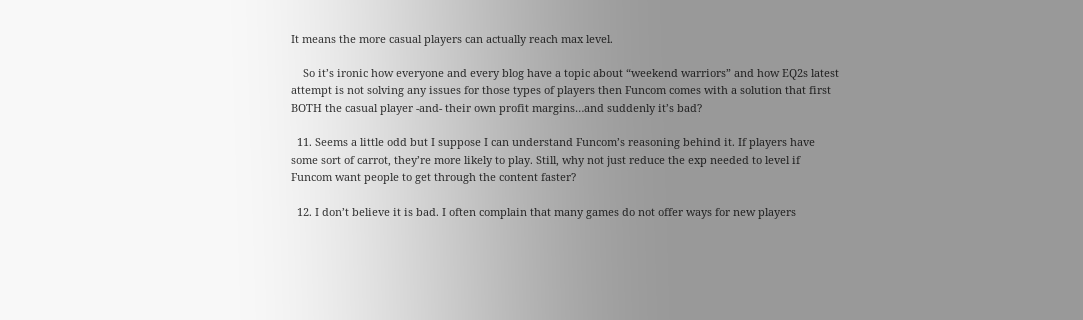It means the more casual players can actually reach max level.

    So it’s ironic how everyone and every blog have a topic about “weekend warriors” and how EQ2s latest attempt is not solving any issues for those types of players then Funcom comes with a solution that first BOTH the casual player -and- their own profit margins…and suddenly it’s bad?

  11. Seems a little odd but I suppose I can understand Funcom’s reasoning behind it. If players have some sort of carrot, they’re more likely to play. Still, why not just reduce the exp needed to level if Funcom want people to get through the content faster?

  12. I don’t believe it is bad. I often complain that many games do not offer ways for new players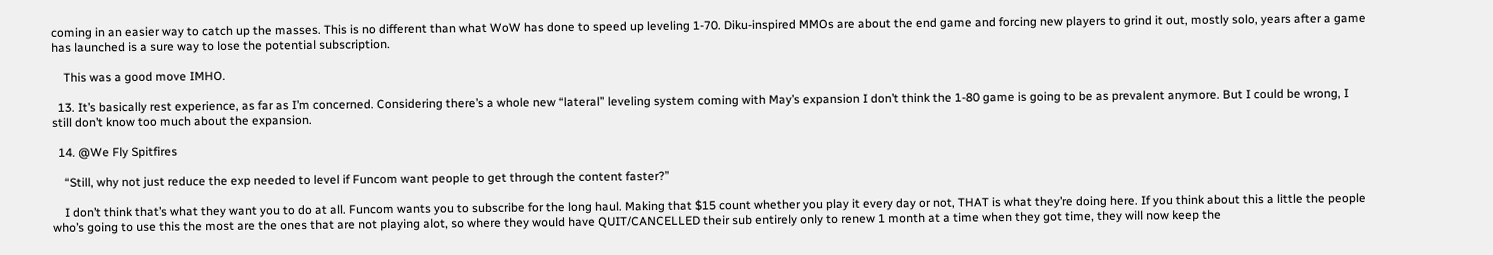coming in an easier way to catch up the masses. This is no different than what WoW has done to speed up leveling 1-70. Diku-inspired MMOs are about the end game and forcing new players to grind it out, mostly solo, years after a game has launched is a sure way to lose the potential subscription.

    This was a good move IMHO.

  13. It’s basically rest experience, as far as I’m concerned. Considering there’s a whole new “lateral” leveling system coming with May’s expansion I don’t think the 1-80 game is going to be as prevalent anymore. But I could be wrong, I still don’t know too much about the expansion.

  14. @We Fly Spitfires

    “Still, why not just reduce the exp needed to level if Funcom want people to get through the content faster?”

    I don’t think that’s what they want you to do at all. Funcom wants you to subscribe for the long haul. Making that $15 count whether you play it every day or not, THAT is what they’re doing here. If you think about this a little the people who’s going to use this the most are the ones that are not playing alot, so where they would have QUIT/CANCELLED their sub entirely only to renew 1 month at a time when they got time, they will now keep the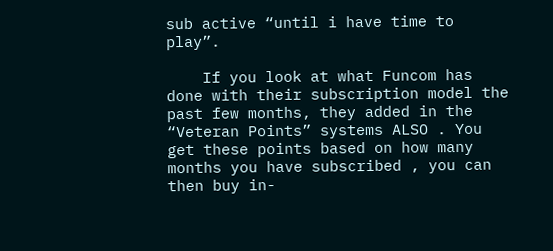sub active “until i have time to play”.

    If you look at what Funcom has done with their subscription model the past few months, they added in the “Veteran Points” systems ALSO . You get these points based on how many months you have subscribed , you can then buy in-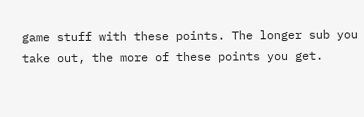game stuff with these points. The longer sub you take out, the more of these points you get.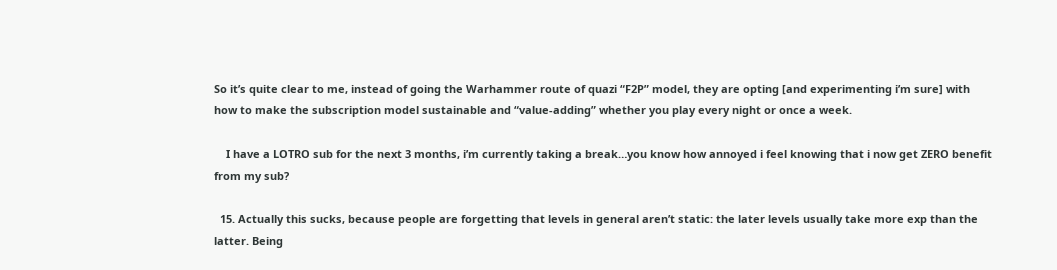So it’s quite clear to me, instead of going the Warhammer route of quazi “F2P” model, they are opting [and experimenting i’m sure] with how to make the subscription model sustainable and “value-adding” whether you play every night or once a week.

    I have a LOTRO sub for the next 3 months, i’m currently taking a break…you know how annoyed i feel knowing that i now get ZERO benefit from my sub?

  15. Actually this sucks, because people are forgetting that levels in general aren’t static: the later levels usually take more exp than the latter. Being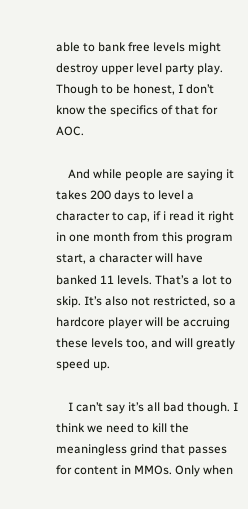able to bank free levels might destroy upper level party play. Though to be honest, I don’t know the specifics of that for AOC.

    And while people are saying it takes 200 days to level a character to cap, if i read it right in one month from this program start, a character will have banked 11 levels. That’s a lot to skip. It’s also not restricted, so a hardcore player will be accruing these levels too, and will greatly speed up.

    I can’t say it’s all bad though. I think we need to kill the meaningless grind that passes for content in MMOs. Only when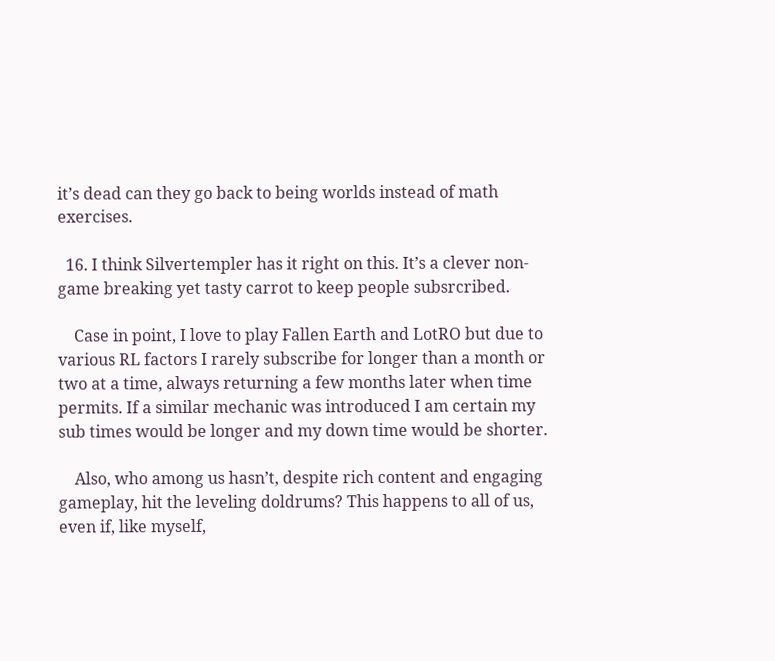it’s dead can they go back to being worlds instead of math exercises.

  16. I think Silvertempler has it right on this. It’s a clever non-game breaking yet tasty carrot to keep people subsrcribed.

    Case in point, I love to play Fallen Earth and LotRO but due to various RL factors I rarely subscribe for longer than a month or two at a time, always returning a few months later when time permits. If a similar mechanic was introduced I am certain my sub times would be longer and my down time would be shorter.

    Also, who among us hasn’t, despite rich content and engaging gameplay, hit the leveling doldrums? This happens to all of us, even if, like myself,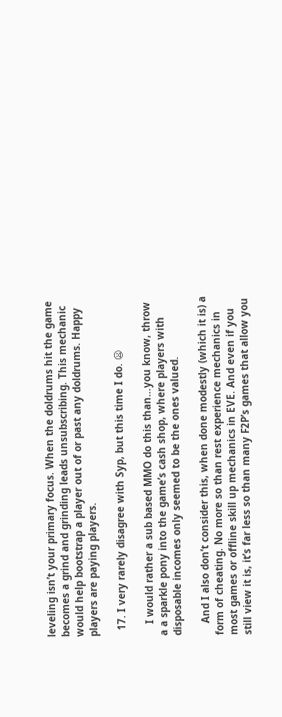leveling isn’t your primary focus. When the doldrums hit the game becomes a grind and grinding leads unsubscribing. This mechanic would help bootstrap a player out of or past any doldrums. Happy players are paying players.

  17. I very rarely disagree with Syp, but this time I do. 😦

    I would rather a sub based MMO do this than…you know, throw a a sparkle pony into the game’s cash shop, where players with disposable incomes only seemed to be the ones valued.

    And I also don’t consider this, when done modestly (which it is) a form of cheating. No more so than rest experience mechanics in most games or offline skill up mechanics in EVE. And even if you still view it is, it’s far less so than many F2P’s games that allow you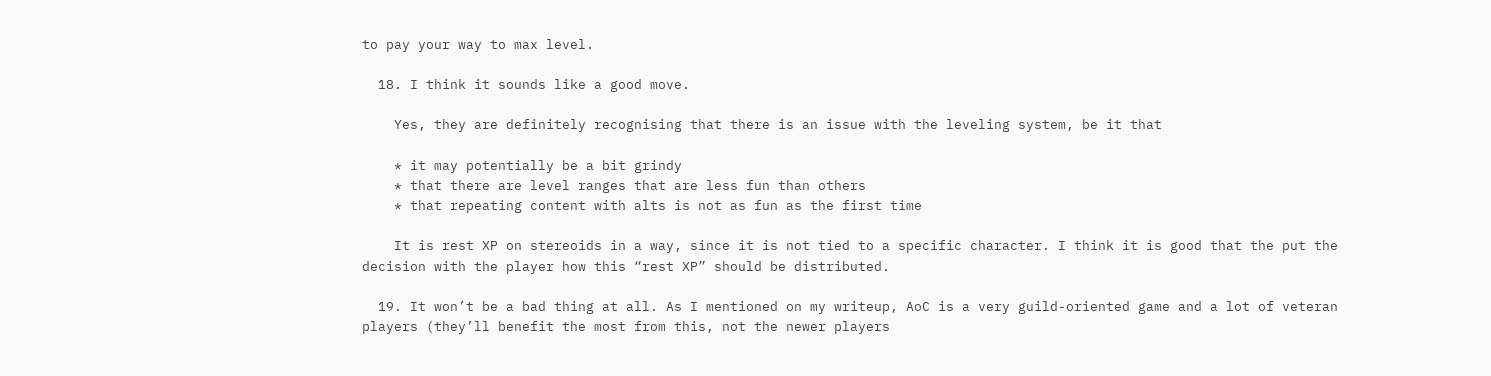to pay your way to max level.

  18. I think it sounds like a good move.

    Yes, they are definitely recognising that there is an issue with the leveling system, be it that

    * it may potentially be a bit grindy
    * that there are level ranges that are less fun than others
    * that repeating content with alts is not as fun as the first time

    It is rest XP on stereoids in a way, since it is not tied to a specific character. I think it is good that the put the decision with the player how this “rest XP” should be distributed.

  19. It won’t be a bad thing at all. As I mentioned on my writeup, AoC is a very guild-oriented game and a lot of veteran players (they’ll benefit the most from this, not the newer players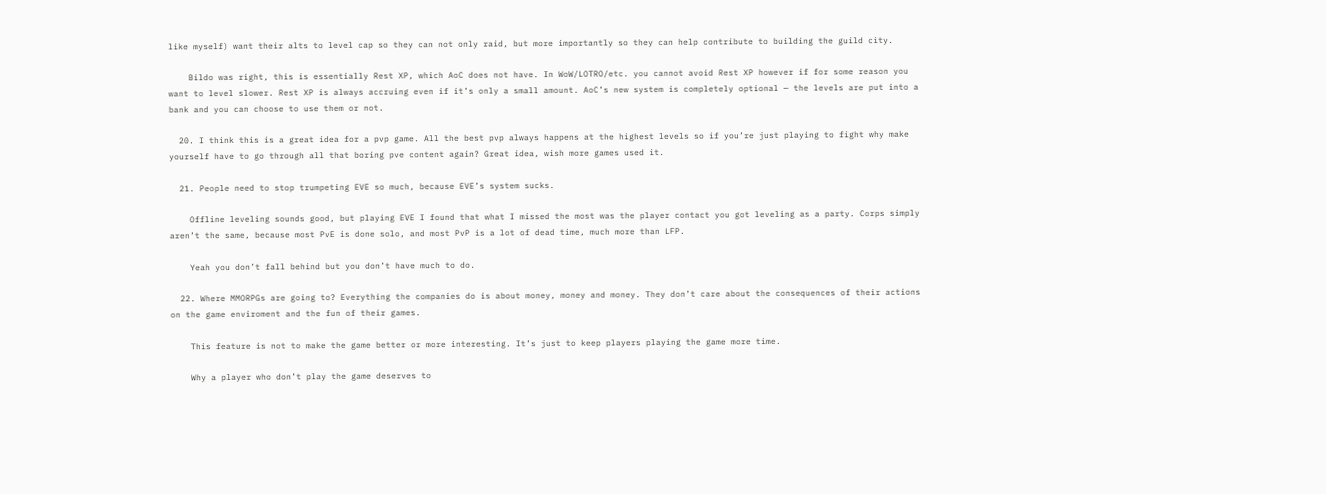like myself) want their alts to level cap so they can not only raid, but more importantly so they can help contribute to building the guild city.

    Bildo was right, this is essentially Rest XP, which AoC does not have. In WoW/LOTRO/etc. you cannot avoid Rest XP however if for some reason you want to level slower. Rest XP is always accruing even if it’s only a small amount. AoC’s new system is completely optional — the levels are put into a bank and you can choose to use them or not.

  20. I think this is a great idea for a pvp game. All the best pvp always happens at the highest levels so if you’re just playing to fight why make yourself have to go through all that boring pve content again? Great idea, wish more games used it.

  21. People need to stop trumpeting EVE so much, because EVE’s system sucks.

    Offline leveling sounds good, but playing EVE I found that what I missed the most was the player contact you got leveling as a party. Corps simply aren’t the same, because most PvE is done solo, and most PvP is a lot of dead time, much more than LFP.

    Yeah you don’t fall behind but you don’t have much to do.

  22. Where MMORPGs are going to? Everything the companies do is about money, money and money. They don’t care about the consequences of their actions on the game enviroment and the fun of their games.

    This feature is not to make the game better or more interesting. It’s just to keep players playing the game more time.

    Why a player who don’t play the game deserves to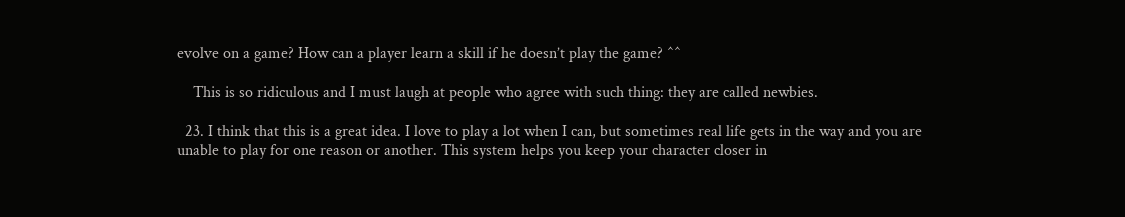evolve on a game? How can a player learn a skill if he doesn’t play the game? ^^

    This is so ridiculous and I must laugh at people who agree with such thing: they are called newbies.

  23. I think that this is a great idea. I love to play a lot when I can, but sometimes real life gets in the way and you are unable to play for one reason or another. This system helps you keep your character closer in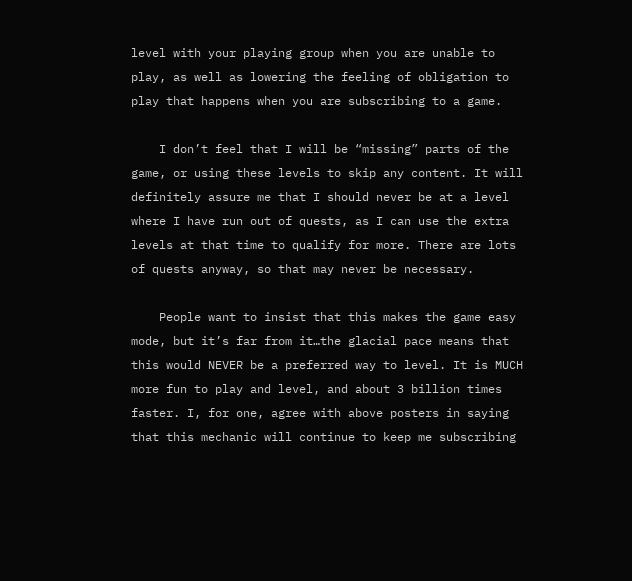level with your playing group when you are unable to play, as well as lowering the feeling of obligation to play that happens when you are subscribing to a game.

    I don’t feel that I will be “missing” parts of the game, or using these levels to skip any content. It will definitely assure me that I should never be at a level where I have run out of quests, as I can use the extra levels at that time to qualify for more. There are lots of quests anyway, so that may never be necessary.

    People want to insist that this makes the game easy mode, but it’s far from it…the glacial pace means that this would NEVER be a preferred way to level. It is MUCH more fun to play and level, and about 3 billion times faster. I, for one, agree with above posters in saying that this mechanic will continue to keep me subscribing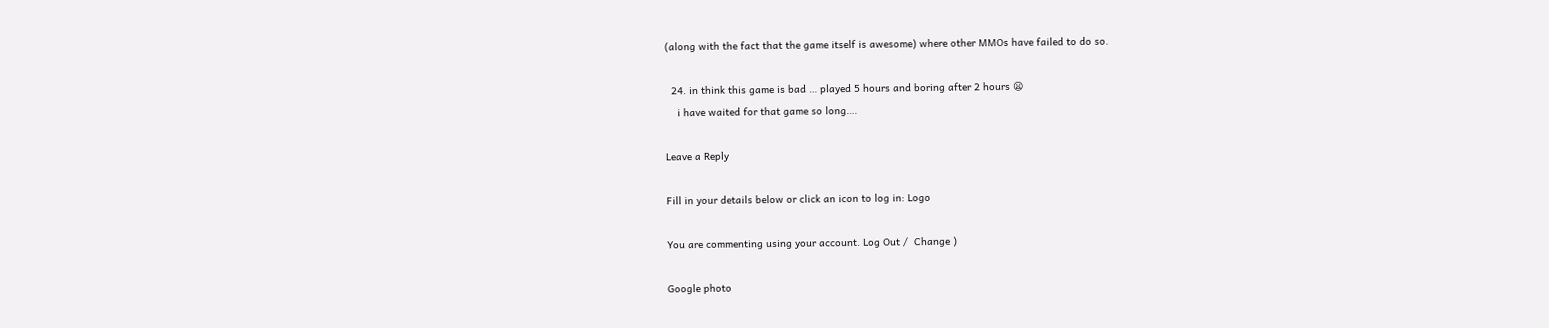(along with the fact that the game itself is awesome) where other MMOs have failed to do so.

  24. in think this game is bad … played 5 hours and boring after 2 hours 😦
    i have waited for that game so long….

Leave a Reply

Fill in your details below or click an icon to log in: Logo

You are commenting using your account. Log Out /  Change )

Google photo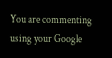You are commenting using your Google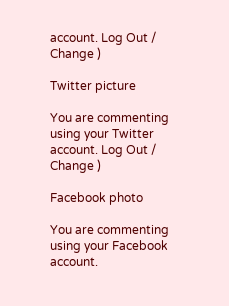account. Log Out /  Change )

Twitter picture

You are commenting using your Twitter account. Log Out /  Change )

Facebook photo

You are commenting using your Facebook account.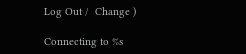Log Out /  Change )

Connecting to %s